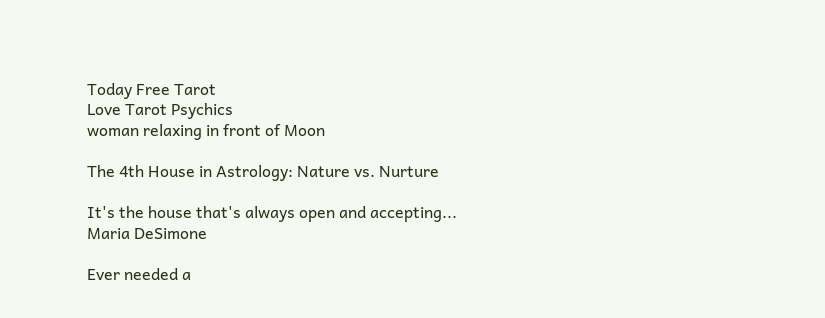Today Free Tarot
Love Tarot Psychics
woman relaxing in front of Moon

The 4th House in Astrology: Nature vs. Nurture

It's the house that's always open and accepting...
Maria DeSimone

Ever needed a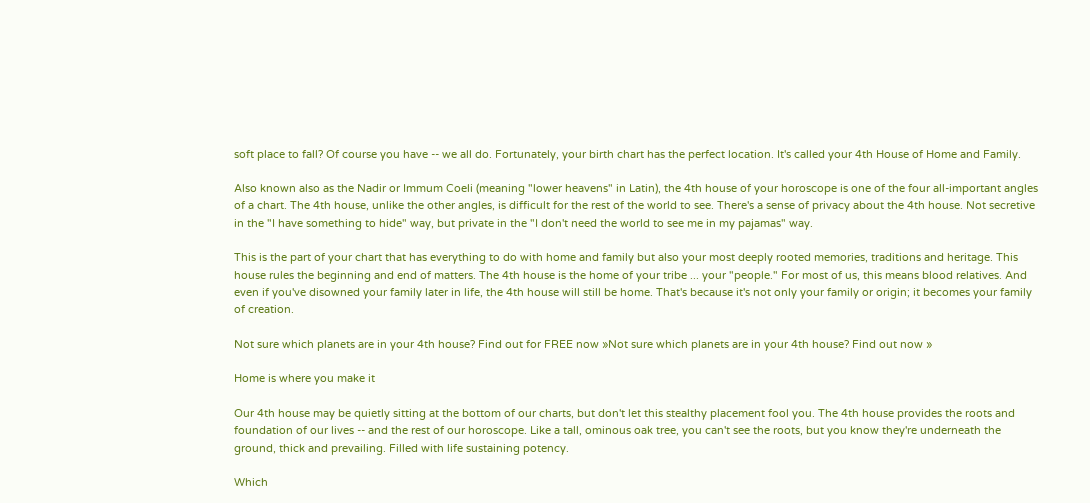soft place to fall? Of course you have -- we all do. Fortunately, your birth chart has the perfect location. It's called your 4th House of Home and Family.

Also known also as the Nadir or Immum Coeli (meaning "lower heavens" in Latin), the 4th house of your horoscope is one of the four all-important angles of a chart. The 4th house, unlike the other angles, is difficult for the rest of the world to see. There's a sense of privacy about the 4th house. Not secretive in the "I have something to hide" way, but private in the "I don't need the world to see me in my pajamas" way.

This is the part of your chart that has everything to do with home and family but also your most deeply rooted memories, traditions and heritage. This house rules the beginning and end of matters. The 4th house is the home of your tribe ... your "people." For most of us, this means blood relatives. And even if you've disowned your family later in life, the 4th house will still be home. That's because it's not only your family or origin; it becomes your family of creation.

Not sure which planets are in your 4th house? Find out for FREE now »Not sure which planets are in your 4th house? Find out now »

Home is where you make it

Our 4th house may be quietly sitting at the bottom of our charts, but don't let this stealthy placement fool you. The 4th house provides the roots and foundation of our lives -- and the rest of our horoscope. Like a tall, ominous oak tree, you can't see the roots, but you know they're underneath the ground, thick and prevailing. Filled with life sustaining potency.

Which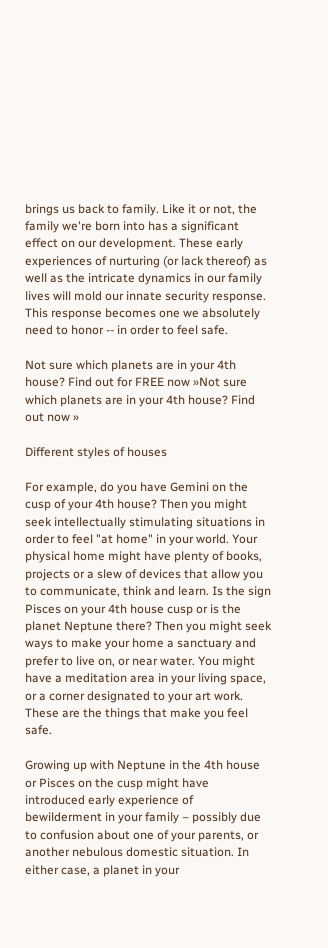brings us back to family. Like it or not, the family we're born into has a significant effect on our development. These early experiences of nurturing (or lack thereof) as well as the intricate dynamics in our family lives will mold our innate security response. This response becomes one we absolutely need to honor -- in order to feel safe.

Not sure which planets are in your 4th house? Find out for FREE now »Not sure which planets are in your 4th house? Find out now »

Different styles of houses

For example, do you have Gemini on the cusp of your 4th house? Then you might seek intellectually stimulating situations in order to feel "at home" in your world. Your physical home might have plenty of books, projects or a slew of devices that allow you to communicate, think and learn. Is the sign Pisces on your 4th house cusp or is the planet Neptune there? Then you might seek ways to make your home a sanctuary and prefer to live on, or near water. You might have a meditation area in your living space, or a corner designated to your art work. These are the things that make you feel safe.

Growing up with Neptune in the 4th house or Pisces on the cusp might have introduced early experience of bewilderment in your family – possibly due to confusion about one of your parents, or another nebulous domestic situation. In either case, a planet in your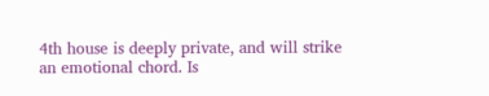4th house is deeply private, and will strike an emotional chord. Is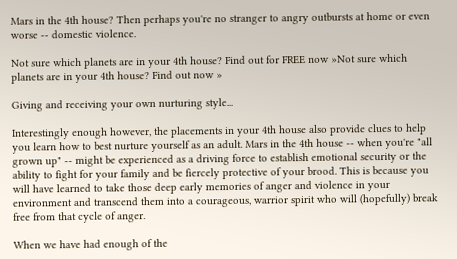Mars in the 4th house? Then perhaps you're no stranger to angry outbursts at home or even worse -- domestic violence.

Not sure which planets are in your 4th house? Find out for FREE now »Not sure which planets are in your 4th house? Find out now »

Giving and receiving your own nurturing style...

Interestingly enough however, the placements in your 4th house also provide clues to help you learn how to best nurture yourself as an adult. Mars in the 4th house -- when you're "all grown up" -- might be experienced as a driving force to establish emotional security or the ability to fight for your family and be fiercely protective of your brood. This is because you will have learned to take those deep early memories of anger and violence in your environment and transcend them into a courageous, warrior spirit who will (hopefully) break free from that cycle of anger.

When we have had enough of the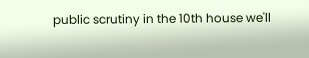public scrutiny in the 10th house we'll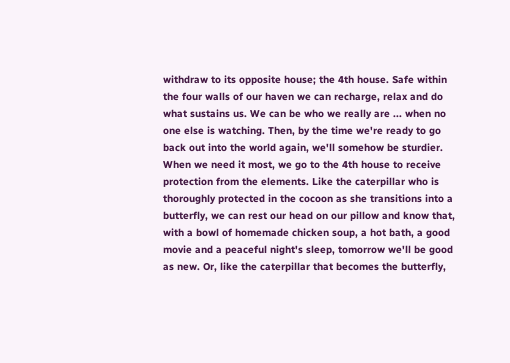withdraw to its opposite house; the 4th house. Safe within the four walls of our haven we can recharge, relax and do what sustains us. We can be who we really are ... when no one else is watching. Then, by the time we're ready to go back out into the world again, we'll somehow be sturdier. When we need it most, we go to the 4th house to receive protection from the elements. Like the caterpillar who is thoroughly protected in the cocoon as she transitions into a butterfly, we can rest our head on our pillow and know that, with a bowl of homemade chicken soup, a hot bath, a good movie and a peaceful night's sleep, tomorrow we'll be good as new. Or, like the caterpillar that becomes the butterfly,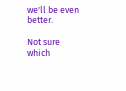we'll be even better.

Not sure which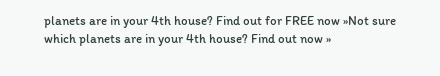planets are in your 4th house? Find out for FREE now »Not sure which planets are in your 4th house? Find out now »